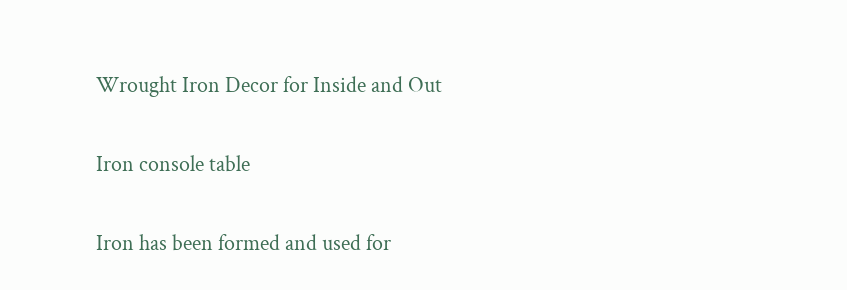Wrought Iron Decor for Inside and Out

Iron console table

Iron has been formed and used for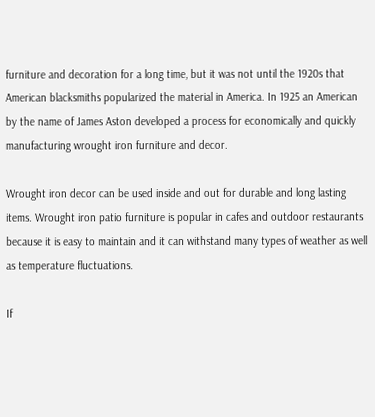furniture and decoration for a long time, but it was not until the 1920s that American blacksmiths popularized the material in America. In 1925 an American by the name of James Aston developed a process for economically and quickly manufacturing wrought iron furniture and decor.

Wrought iron decor can be used inside and out for durable and long lasting items. Wrought iron patio furniture is popular in cafes and outdoor restaurants because it is easy to maintain and it can withstand many types of weather as well as temperature fluctuations.

If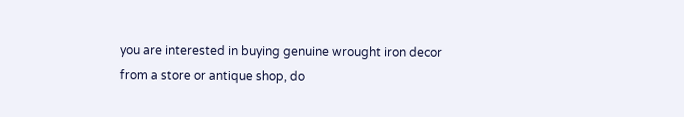you are interested in buying genuine wrought iron decor from a store or antique shop, do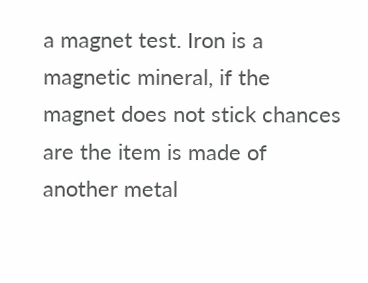a magnet test. Iron is a magnetic mineral, if the magnet does not stick chances are the item is made of another metal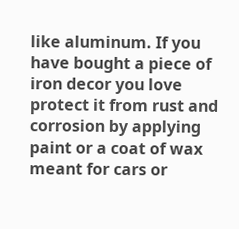like aluminum. If you have bought a piece of iron decor you love protect it from rust and corrosion by applying paint or a coat of wax meant for cars or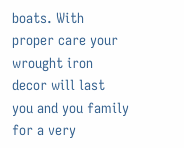boats. With proper care your wrought iron decor will last you and you family for a very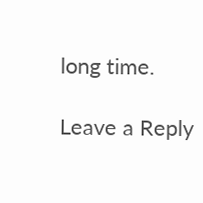long time.

Leave a Reply